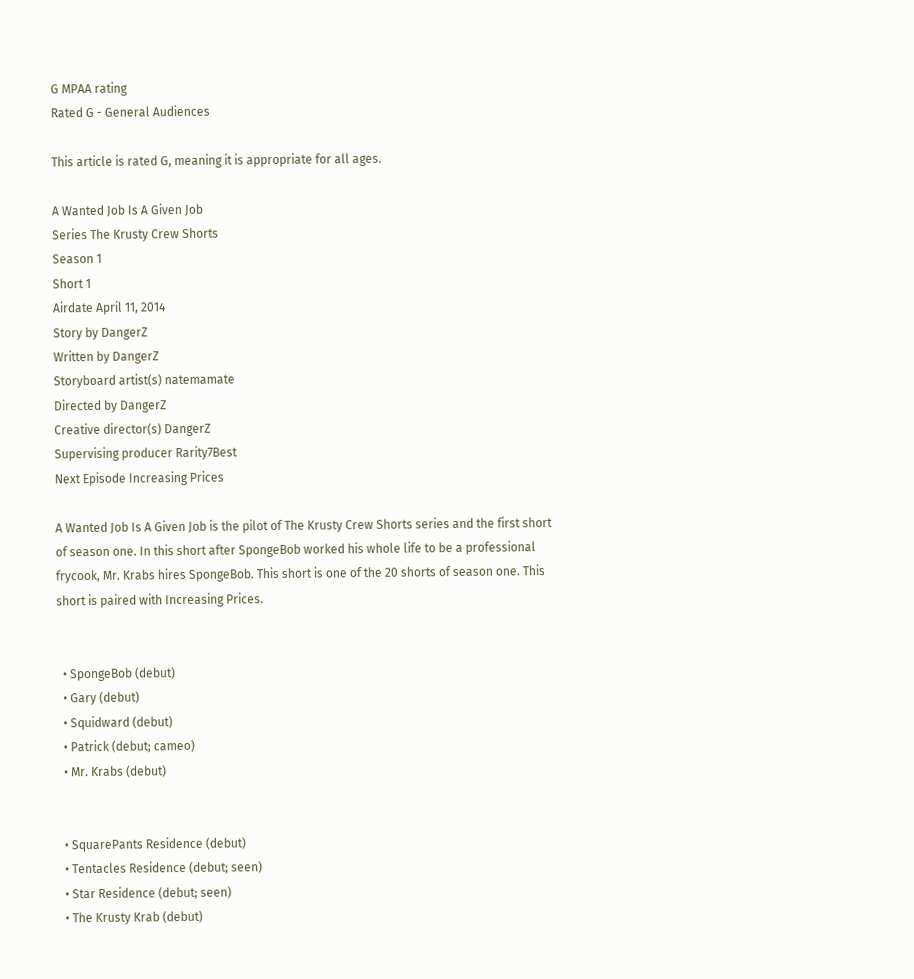G MPAA rating
Rated G - General Audiences

This article is rated G, meaning it is appropriate for all ages.

A Wanted Job Is A Given Job
Series The Krusty Crew Shorts
Season 1
Short 1
Airdate April 11, 2014
Story by DangerZ
Written by DangerZ
Storyboard artist(s) natemamate
Directed by DangerZ
Creative director(s) DangerZ
Supervising producer Rarity7Best
Next Episode Increasing Prices

A Wanted Job Is A Given Job is the pilot of The Krusty Crew Shorts series and the first short of season one. In this short after SpongeBob worked his whole life to be a professional frycook, Mr. Krabs hires SpongeBob. This short is one of the 20 shorts of season one. This short is paired with Increasing Prices.


  • SpongeBob (debut)
  • Gary (debut)
  • Squidward (debut)
  • Patrick (debut; cameo)
  • Mr. Krabs (debut)


  • SquarePants Residence (debut)
  • Tentacles Residence (debut; seen)
  • Star Residence (debut; seen)
  • The Krusty Krab (debut)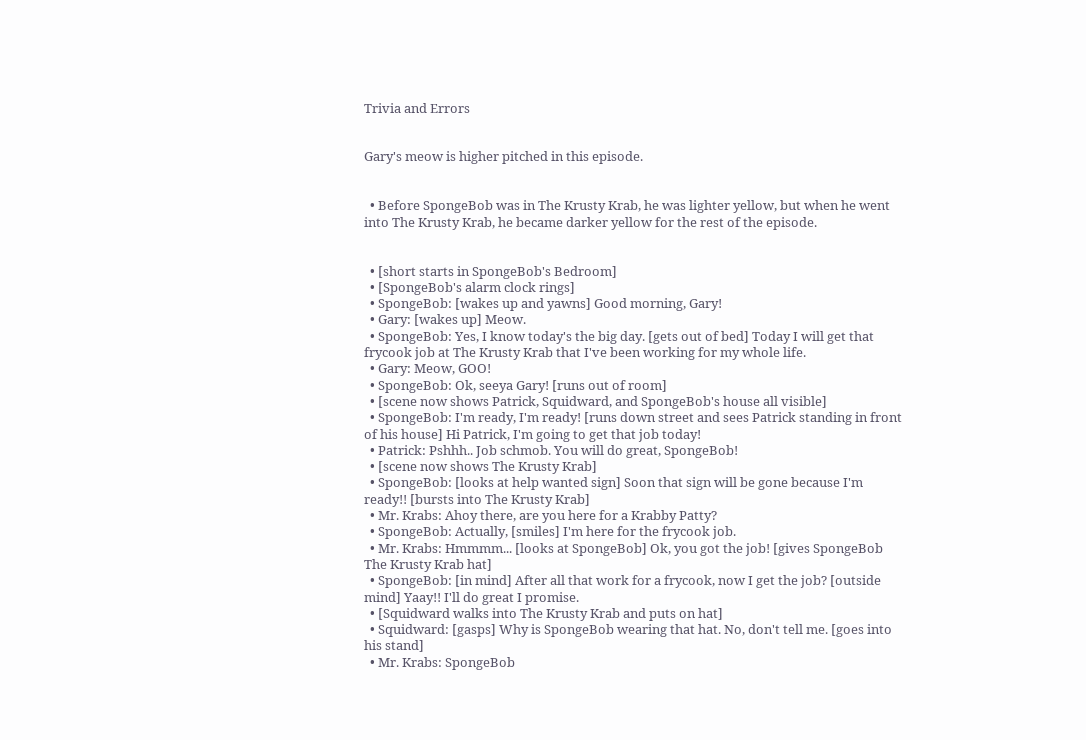Trivia and Errors


Gary's meow is higher pitched in this episode.


  • Before SpongeBob was in The Krusty Krab, he was lighter yellow, but when he went into The Krusty Krab, he became darker yellow for the rest of the episode.


  • [short starts in SpongeBob's Bedroom]
  • [SpongeBob's alarm clock rings]
  • SpongeBob: [wakes up and yawns] Good morning, Gary!
  • Gary: [wakes up] Meow.
  • SpongeBob: Yes, I know today's the big day. [gets out of bed] Today I will get that frycook job at The Krusty Krab that I've been working for my whole life.
  • Gary: Meow, GOO!
  • SpongeBob: Ok, seeya Gary! [runs out of room]
  • [scene now shows Patrick, Squidward, and SpongeBob's house all visible]
  • SpongeBob: I'm ready, I'm ready! [runs down street and sees Patrick standing in front of his house] Hi Patrick, I'm going to get that job today!
  • Patrick: Pshhh.. Job schmob. You will do great, SpongeBob!
  • [scene now shows The Krusty Krab]
  • SpongeBob: [looks at help wanted sign] Soon that sign will be gone because I'm ready!! [bursts into The Krusty Krab]
  • Mr. Krabs: Ahoy there, are you here for a Krabby Patty?
  • SpongeBob: Actually, [smiles] I'm here for the frycook job.
  • Mr. Krabs: Hmmmm... [looks at SpongeBob] Ok, you got the job! [gives SpongeBob The Krusty Krab hat]
  • SpongeBob: [in mind] After all that work for a frycook, now I get the job? [outside mind] Yaay!! I'll do great I promise.
  • [Squidward walks into The Krusty Krab and puts on hat]
  • Squidward: [gasps] Why is SpongeBob wearing that hat. No, don't tell me. [goes into his stand]
  • Mr. Krabs: SpongeBob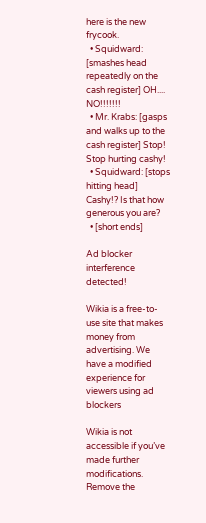here is the new frycook.
  • Squidward: [smashes head repeatedly on the cash register] OH.... NO!!!!!!!
  • Mr. Krabs: [gasps and walks up to the cash register] Stop! Stop hurting cashy!
  • Squidward: [stops hitting head] Cashy!? Is that how generous you are?
  • [short ends]

Ad blocker interference detected!

Wikia is a free-to-use site that makes money from advertising. We have a modified experience for viewers using ad blockers

Wikia is not accessible if you’ve made further modifications. Remove the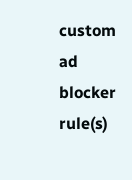custom ad blocker rule(s)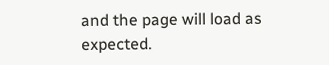and the page will load as expected.